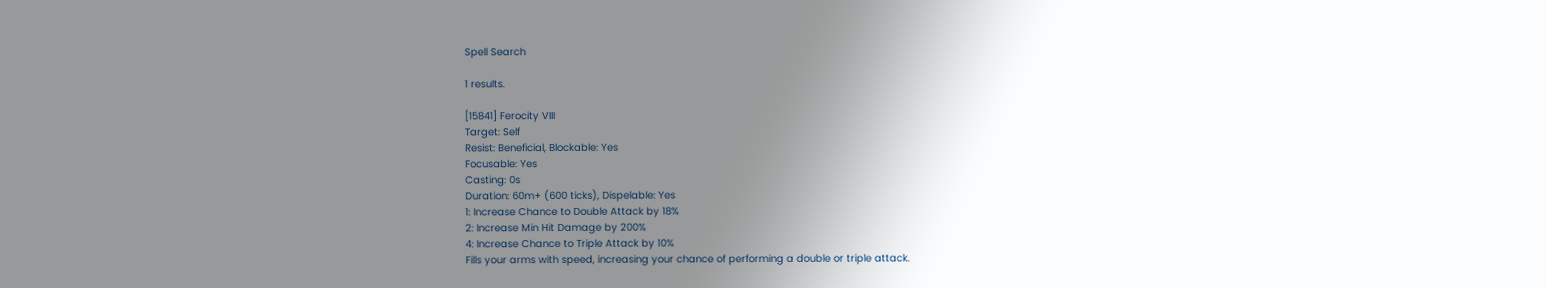Spell Search

1 results.

[15841] Ferocity VIII
Target: Self
Resist: Beneficial, Blockable: Yes
Focusable: Yes
Casting: 0s
Duration: 60m+ (600 ticks), Dispelable: Yes
1: Increase Chance to Double Attack by 18%
2: Increase Min Hit Damage by 200%
4: Increase Chance to Triple Attack by 10%
Fills your arms with speed, increasing your chance of performing a double or triple attack.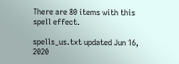There are 80 items with this spell effect.

spells_us.txt updated Jun 16, 2020